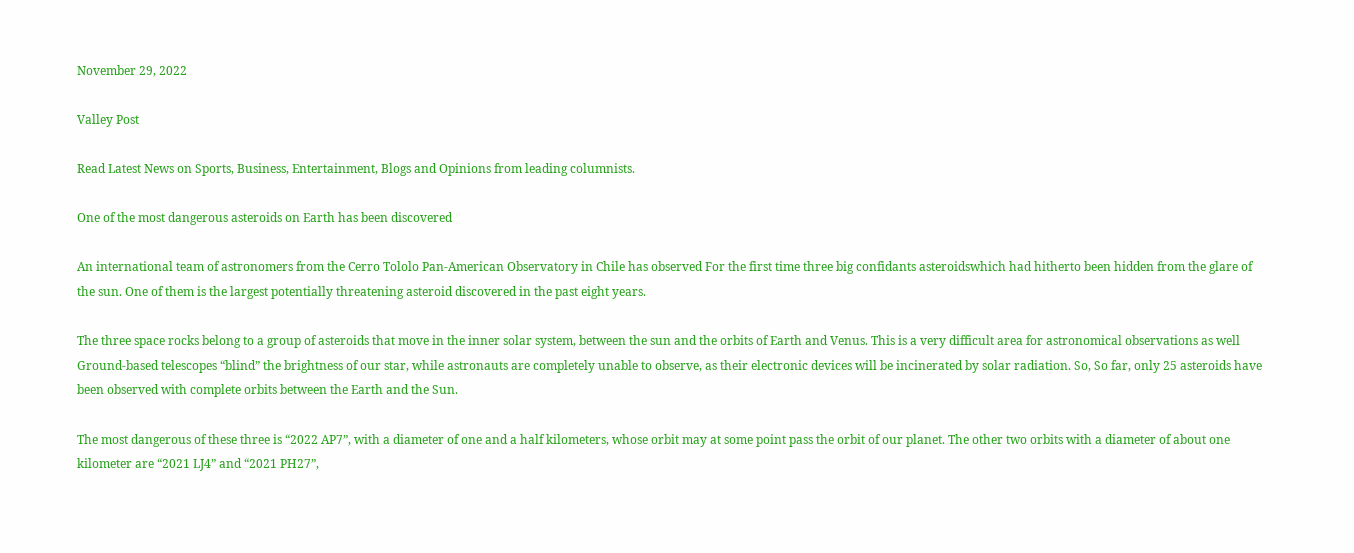November 29, 2022

Valley Post

Read Latest News on Sports, Business, Entertainment, Blogs and Opinions from leading columnists.

One of the most dangerous asteroids on Earth has been discovered

An international team of astronomers from the Cerro Tololo Pan-American Observatory in Chile has observed For the first time three big confidants asteroidswhich had hitherto been hidden from the glare of the sun. One of them is the largest potentially threatening asteroid discovered in the past eight years.

The three space rocks belong to a group of asteroids that move in the inner solar system, between the sun and the orbits of Earth and Venus. This is a very difficult area for astronomical observations as well Ground-based telescopes “blind” the brightness of our star, while astronauts are completely unable to observe, as their electronic devices will be incinerated by solar radiation. So, So far, only 25 asteroids have been observed with complete orbits between the Earth and the Sun.

The most dangerous of these three is “2022 AP7”, with a diameter of one and a half kilometers, whose orbit may at some point pass the orbit of our planet. The other two orbits with a diameter of about one kilometer are “2021 LJ4” and “2021 PH27”,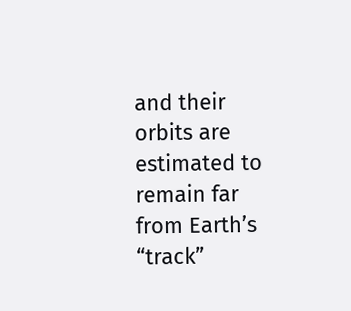and their orbits are estimated to remain far from Earth’s “track”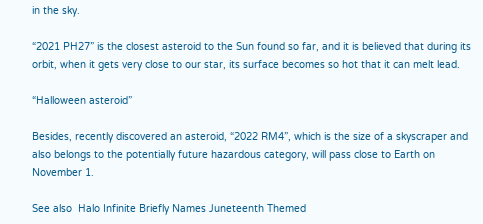in the sky.

“2021 PH27” is the closest asteroid to the Sun found so far, and it is believed that during its orbit, when it gets very close to our star, its surface becomes so hot that it can melt lead.

“Halloween asteroid”

Besides, recently discovered an asteroid, “2022 RM4”, which is the size of a skyscraper and also belongs to the potentially future hazardous category, will pass close to Earth on November 1.

See also  Halo Infinite Briefly Names Juneteenth Themed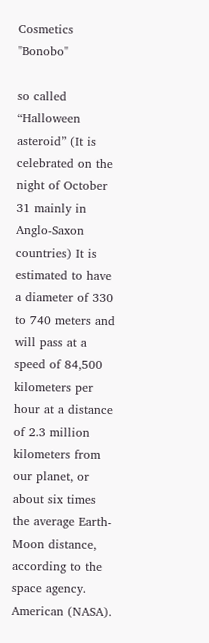Cosmetics "Bonobo"

so called “Halloween asteroid” (It is celebrated on the night of October 31 mainly in Anglo-Saxon countries) It is estimated to have a diameter of 330 to 740 meters and will pass at a speed of 84,500 kilometers per hour at a distance of 2.3 million kilometers from our planet, or about six times the average Earth-Moon distance, according to the space agency. American (NASA).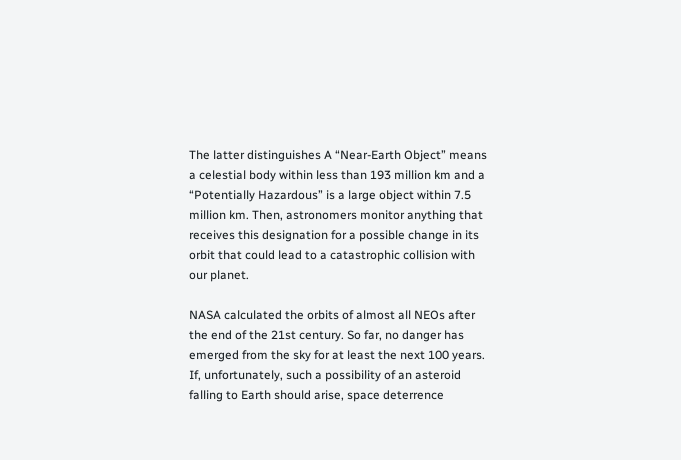The latter distinguishes A “Near-Earth Object” means a celestial body within less than 193 million km and a “Potentially Hazardous” is a large object within 7.5 million km. Then, astronomers monitor anything that receives this designation for a possible change in its orbit that could lead to a catastrophic collision with our planet.

NASA calculated the orbits of almost all NEOs after the end of the 21st century. So far, no danger has emerged from the sky for at least the next 100 years. If, unfortunately, such a possibility of an asteroid falling to Earth should arise, space deterrence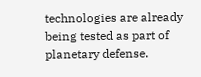technologies are already being tested as part of planetary defense.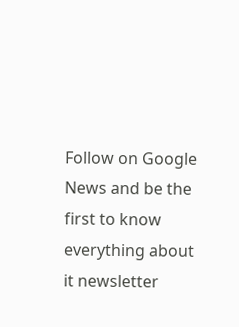Follow on Google News and be the first to know everything about it newsletter